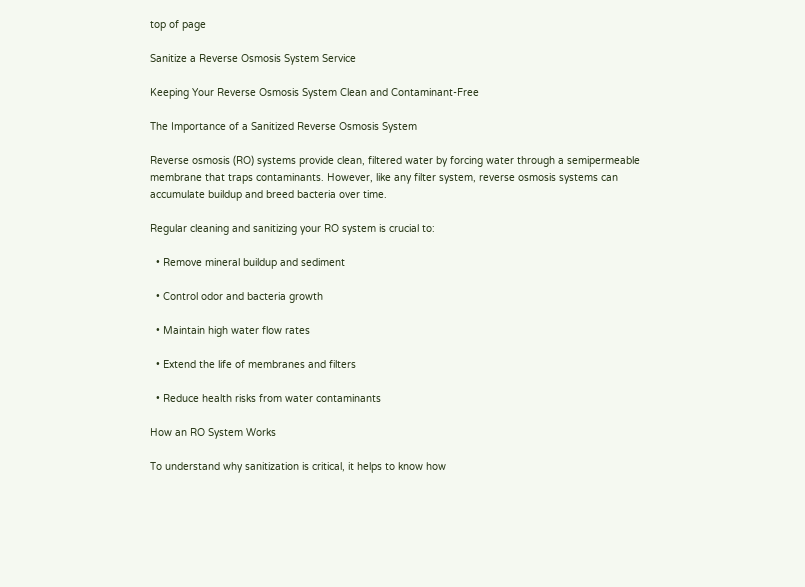top of page

Sanitize a Reverse Osmosis System Service

Keeping Your Reverse Osmosis System Clean and Contaminant-Free

The Importance of a Sanitized Reverse Osmosis System

Reverse osmosis (RO) systems provide clean, filtered water by forcing water through a semipermeable membrane that traps contaminants. However, like any filter system, reverse osmosis systems can accumulate buildup and breed bacteria over time.

Regular cleaning and sanitizing your RO system is crucial to:

  • Remove mineral buildup and sediment

  • Control odor and bacteria growth

  • Maintain high water flow rates

  • Extend the life of membranes and filters

  • Reduce health risks from water contaminants

How an RO System Works

To understand why sanitization is critical, it helps to know how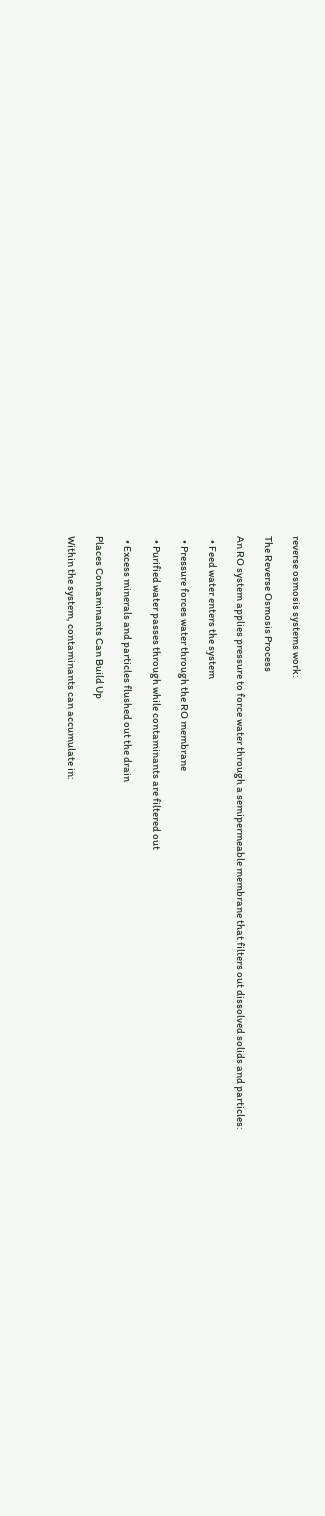reverse osmosis systems work:

The Reverse Osmosis Process

An RO system applies pressure to force water through a semipermeable membrane that filters out dissolved solids and particles:

  • Feed water enters the system

  • Pressure forces water through the RO membrane

  • Purified water passes through while contaminants are filtered out

  • Excess minerals and particles flushed out the drain

Places Contaminants Can Build Up

Within the system, contaminants can accumulate in: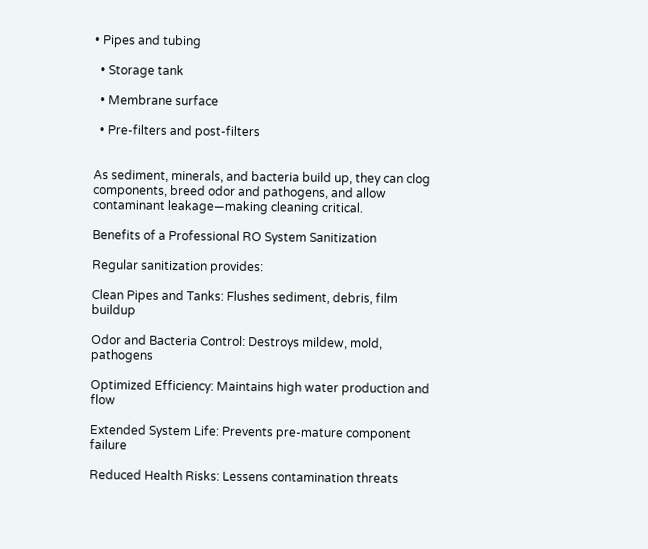• Pipes and tubing

  • Storage tank

  • Membrane surface

  • Pre-filters and post-filters


As sediment, minerals, and bacteria build up, they can clog components, breed odor and pathogens, and allow contaminant leakage—making cleaning critical.

Benefits of a Professional RO System Sanitization

Regular sanitization provides:

Clean Pipes and Tanks: Flushes sediment, debris, film buildup

Odor and Bacteria Control: Destroys mildew, mold, pathogens

Optimized Efficiency: Maintains high water production and flow

Extended System Life: Prevents pre-mature component failure

Reduced Health Risks: Lessens contamination threats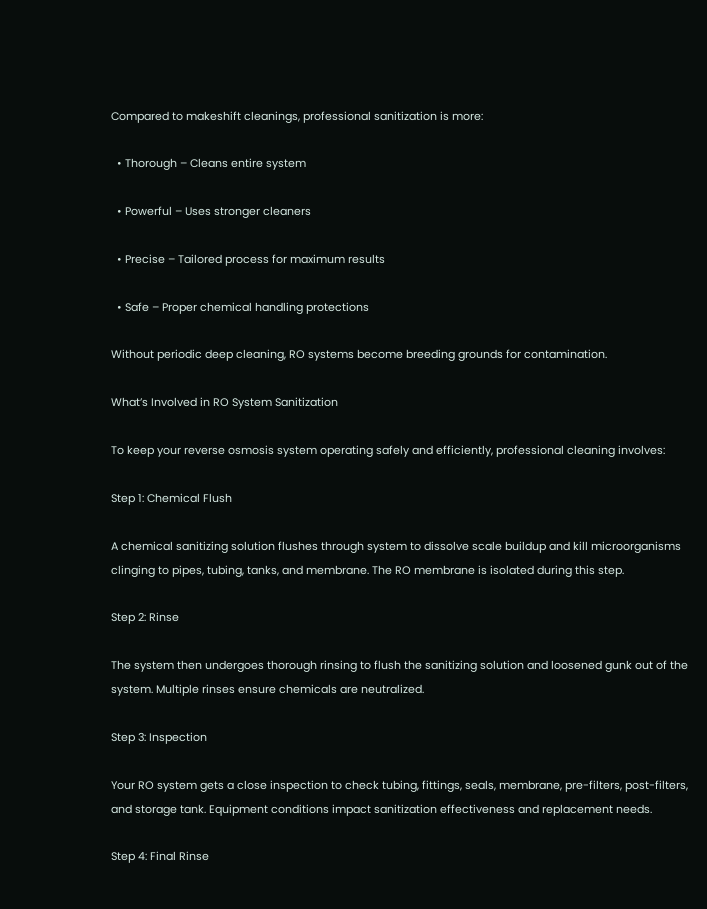Compared to makeshift cleanings, professional sanitization is more:

  • Thorough – Cleans entire system

  • Powerful – Uses stronger cleaners

  • Precise – Tailored process for maximum results

  • Safe – Proper chemical handling protections

Without periodic deep cleaning, RO systems become breeding grounds for contamination.

What’s Involved in RO System Sanitization

To keep your reverse osmosis system operating safely and efficiently, professional cleaning involves:

Step 1: Chemical Flush

A chemical sanitizing solution flushes through system to dissolve scale buildup and kill microorganisms clinging to pipes, tubing, tanks, and membrane. The RO membrane is isolated during this step.

Step 2: Rinse

The system then undergoes thorough rinsing to flush the sanitizing solution and loosened gunk out of the system. Multiple rinses ensure chemicals are neutralized.

Step 3: Inspection

Your RO system gets a close inspection to check tubing, fittings, seals, membrane, pre-filters, post-filters, and storage tank. Equipment conditions impact sanitization effectiveness and replacement needs.

Step 4: Final Rinse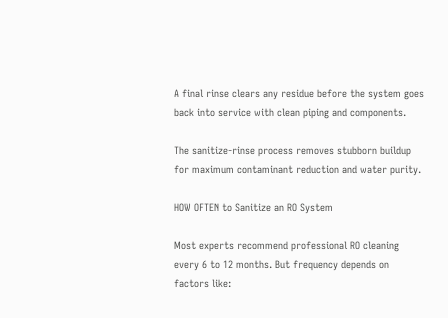A final rinse clears any residue before the system goes back into service with clean piping and components.

The sanitize-rinse process removes stubborn buildup for maximum contaminant reduction and water purity.

HOW OFTEN to Sanitize an RO System

Most experts recommend professional RO cleaning every 6 to 12 months. But frequency depends on factors like: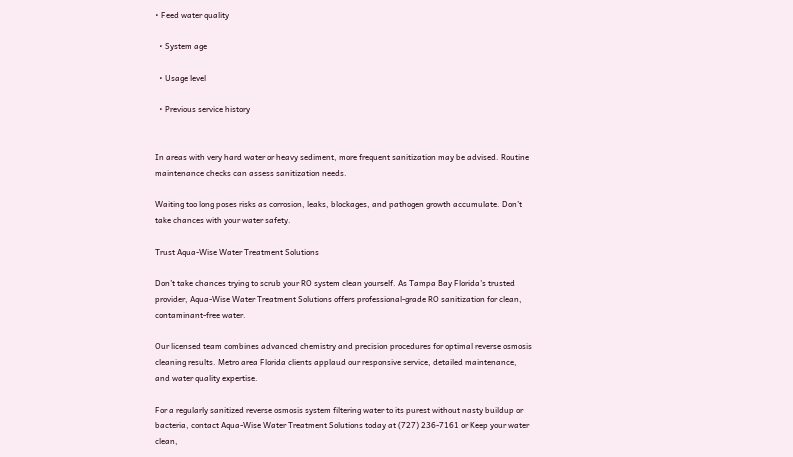• Feed water quality

  • System age

  • Usage level

  • Previous service history


In areas with very hard water or heavy sediment, more frequent sanitization may be advised. Routine maintenance checks can assess sanitization needs.

Waiting too long poses risks as corrosion, leaks, blockages, and pathogen growth accumulate. Don’t take chances with your water safety.

Trust Aqua-Wise Water Treatment Solutions

Don’t take chances trying to scrub your RO system clean yourself. As Tampa Bay Florida's trusted provider, Aqua-Wise Water Treatment Solutions offers professional-grade RO sanitization for clean, contaminant-free water.

Our licensed team combines advanced chemistry and precision procedures for optimal reverse osmosis cleaning results. Metro area Florida clients applaud our responsive service, detailed maintenance, and water quality expertise.

For a regularly sanitized reverse osmosis system filtering water to its purest without nasty buildup or bacteria, contact Aqua-Wise Water Treatment Solutions today at (727) 236-7161 or Keep your water clean,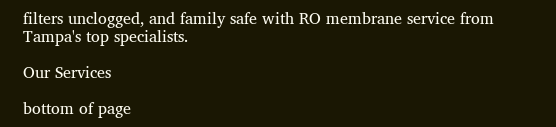filters unclogged, and family safe with RO membrane service from Tampa's top specialists.

Our Services

bottom of page